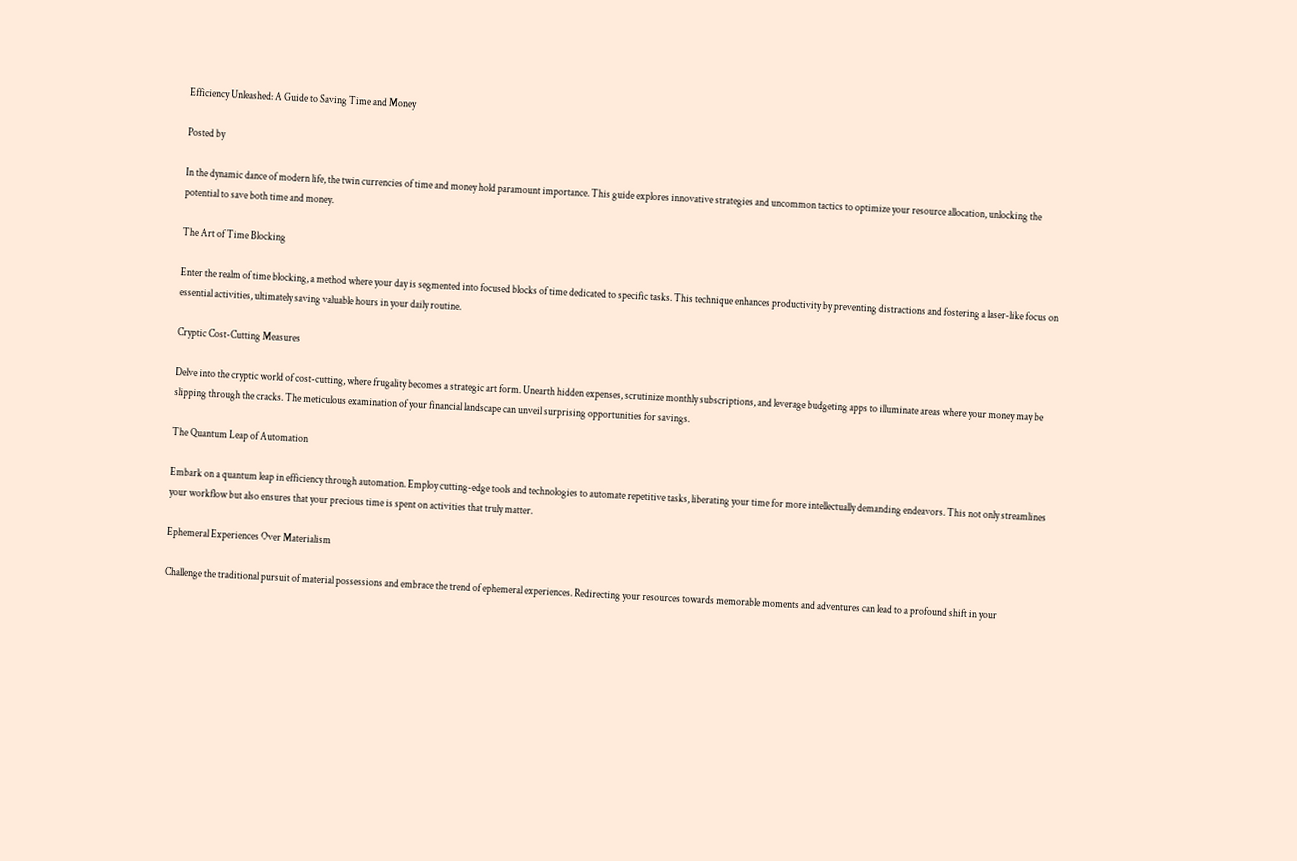Efficiency Unleashed: A Guide to Saving Time and Money

Posted by

In the dynamic dance of modern life, the twin currencies of time and money hold paramount importance. This guide explores innovative strategies and uncommon tactics to optimize your resource allocation, unlocking the potential to save both time and money.

The Art of Time Blocking

Enter the realm of time blocking, a method where your day is segmented into focused blocks of time dedicated to specific tasks. This technique enhances productivity by preventing distractions and fostering a laser-like focus on essential activities, ultimately saving valuable hours in your daily routine.

Cryptic Cost-Cutting Measures

Delve into the cryptic world of cost-cutting, where frugality becomes a strategic art form. Unearth hidden expenses, scrutinize monthly subscriptions, and leverage budgeting apps to illuminate areas where your money may be slipping through the cracks. The meticulous examination of your financial landscape can unveil surprising opportunities for savings.

The Quantum Leap of Automation

Embark on a quantum leap in efficiency through automation. Employ cutting-edge tools and technologies to automate repetitive tasks, liberating your time for more intellectually demanding endeavors. This not only streamlines your workflow but also ensures that your precious time is spent on activities that truly matter.

Ephemeral Experiences Over Materialism

Challenge the traditional pursuit of material possessions and embrace the trend of ephemeral experiences. Redirecting your resources towards memorable moments and adventures can lead to a profound shift in your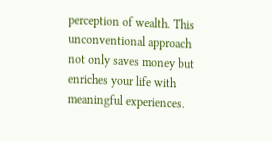perception of wealth. This unconventional approach not only saves money but enriches your life with meaningful experiences.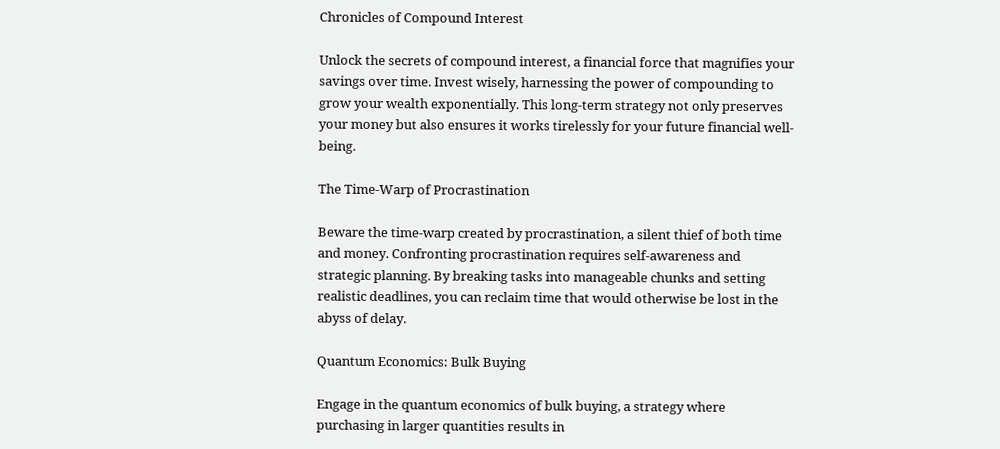Chronicles of Compound Interest

Unlock the secrets of compound interest, a financial force that magnifies your savings over time. Invest wisely, harnessing the power of compounding to grow your wealth exponentially. This long-term strategy not only preserves your money but also ensures it works tirelessly for your future financial well-being.

The Time-Warp of Procrastination

Beware the time-warp created by procrastination, a silent thief of both time and money. Confronting procrastination requires self-awareness and strategic planning. By breaking tasks into manageable chunks and setting realistic deadlines, you can reclaim time that would otherwise be lost in the abyss of delay.

Quantum Economics: Bulk Buying

Engage in the quantum economics of bulk buying, a strategy where purchasing in larger quantities results in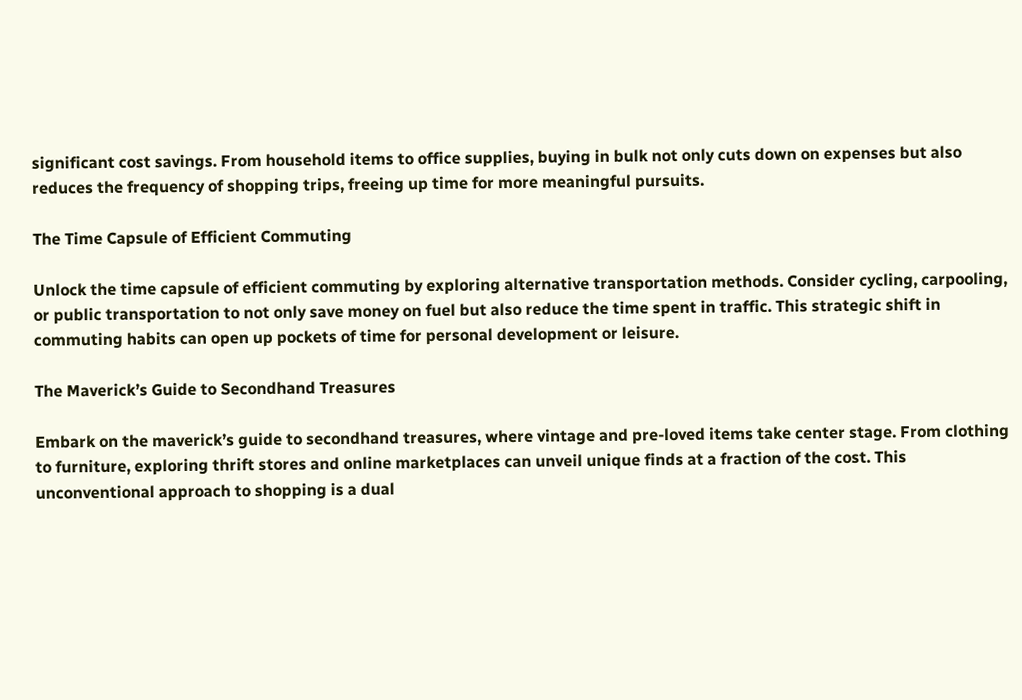significant cost savings. From household items to office supplies, buying in bulk not only cuts down on expenses but also reduces the frequency of shopping trips, freeing up time for more meaningful pursuits.

The Time Capsule of Efficient Commuting

Unlock the time capsule of efficient commuting by exploring alternative transportation methods. Consider cycling, carpooling, or public transportation to not only save money on fuel but also reduce the time spent in traffic. This strategic shift in commuting habits can open up pockets of time for personal development or leisure.

The Maverick’s Guide to Secondhand Treasures

Embark on the maverick’s guide to secondhand treasures, where vintage and pre-loved items take center stage. From clothing to furniture, exploring thrift stores and online marketplaces can unveil unique finds at a fraction of the cost. This unconventional approach to shopping is a dual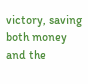victory, saving both money and the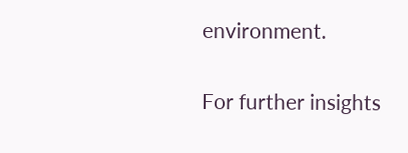environment.

For further insights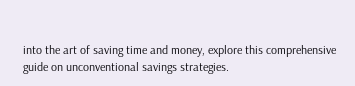into the art of saving time and money, explore this comprehensive guide on unconventional savings strategies.